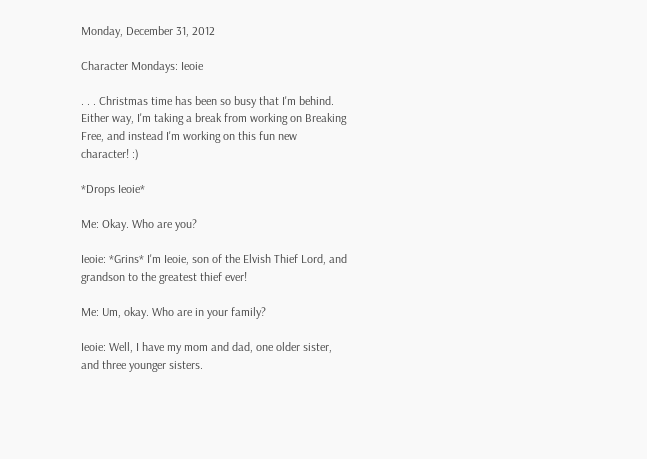Monday, December 31, 2012

Character Mondays: Ieoie

. . . Christmas time has been so busy that I'm behind. Either way, I'm taking a break from working on Breaking Free, and instead I'm working on this fun new character! :)

*Drops Ieoie*

Me: Okay. Who are you?

Ieoie: *Grins* I'm Ieoie, son of the Elvish Thief Lord, and grandson to the greatest thief ever!

Me: Um, okay. Who are in your family?

Ieoie: Well, I have my mom and dad, one older sister, and three younger sisters.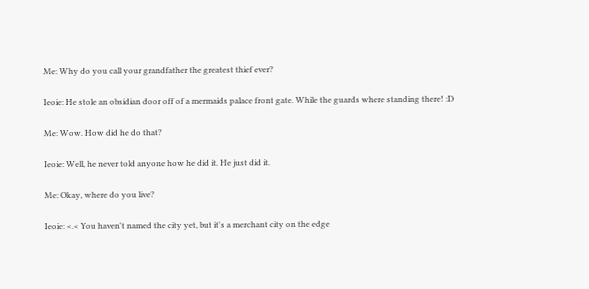Me: Why do you call your grandfather the greatest thief ever?

Ieoie: He stole an obsidian door off of a mermaids palace front gate. While the guards where standing there! :D

Me: Wow. How did he do that?

Ieoie: Well, he never told anyone how he did it. He just did it.

Me: Okay, where do you live?

Ieoie: <.< You haven't named the city yet, but it's a merchant city on the edge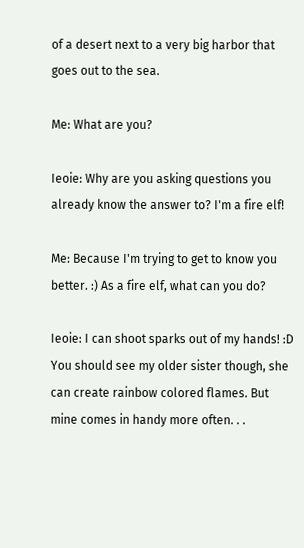of a desert next to a very big harbor that goes out to the sea.

Me: What are you?

Ieoie: Why are you asking questions you already know the answer to? I'm a fire elf!

Me: Because I'm trying to get to know you better. :) As a fire elf, what can you do?

Ieoie: I can shoot sparks out of my hands! :D You should see my older sister though, she can create rainbow colored flames. But mine comes in handy more often. . .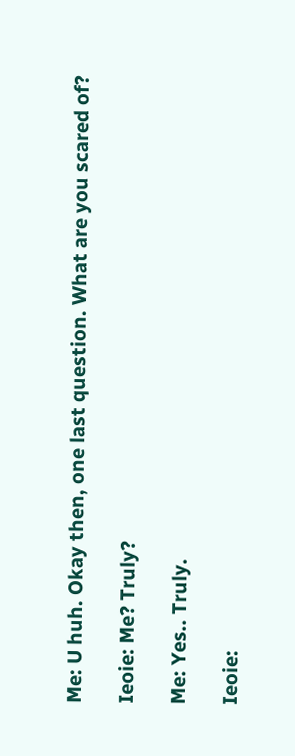Me: U huh. Okay then, one last question. What are you scared of?

Ieoie: Me? Truly?

Me: Yes.. Truly.

Ieoie: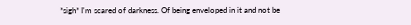*sigh* I'm scared of darkness. Of being enveloped in it and not be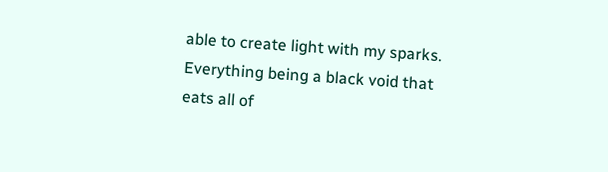able to create light with my sparks. Everything being a black void that eats all of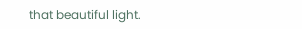that beautiful light.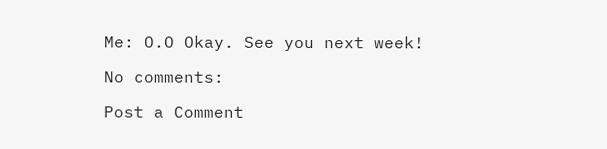Me: O.O Okay. See you next week!

No comments:

Post a Comment